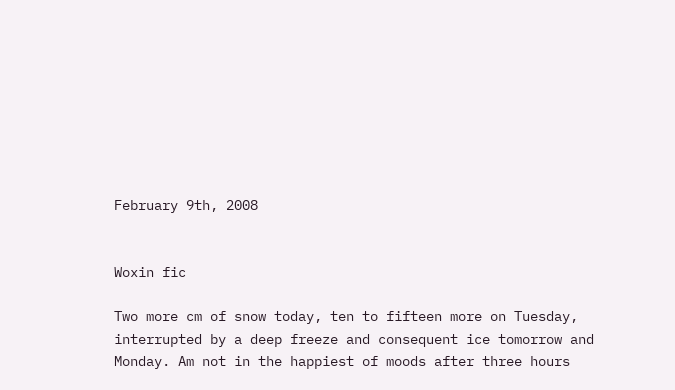February 9th, 2008


Woxin fic

Two more cm of snow today, ten to fifteen more on Tuesday, interrupted by a deep freeze and consequent ice tomorrow and Monday. Am not in the happiest of moods after three hours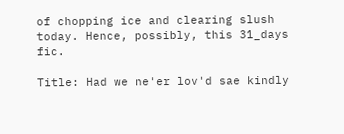of chopping ice and clearing slush today. Hence, possibly, this 31_days fic.

Title: Had we ne'er lov'd sae kindly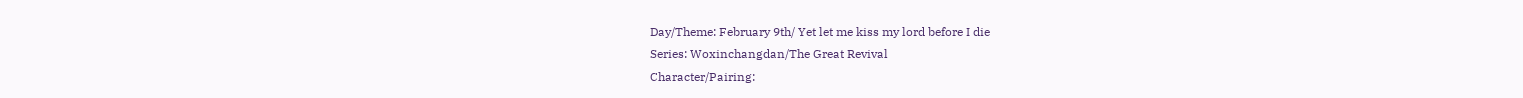Day/Theme: February 9th/ Yet let me kiss my lord before I die
Series: Woxinchangdan/The Great Revival
Character/Pairing: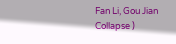Fan Li, Gou Jian
Collapse )